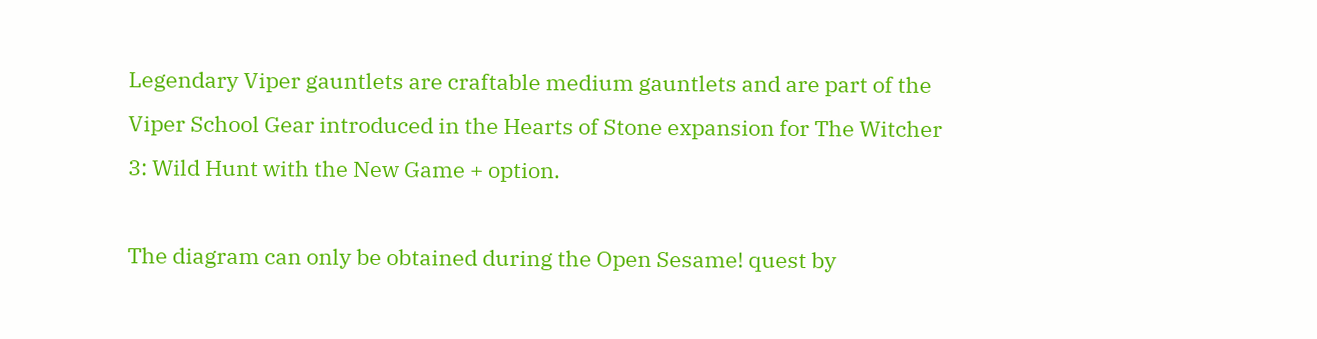Legendary Viper gauntlets are craftable medium gauntlets and are part of the Viper School Gear introduced in the Hearts of Stone expansion for The Witcher 3: Wild Hunt with the New Game + option.

The diagram can only be obtained during the Open Sesame! quest by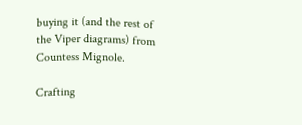buying it (and the rest of the Viper diagrams) from Countess Mignole.

Crafting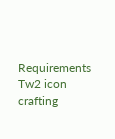Requirements Tw2 icon crafting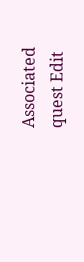Associated quest Edit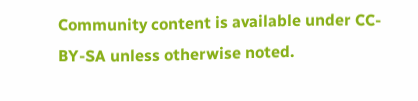Community content is available under CC-BY-SA unless otherwise noted.